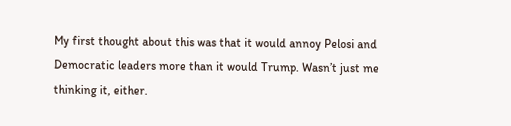My first thought about this was that it would annoy Pelosi and Democratic leaders more than it would Trump. Wasn’t just me thinking it, either.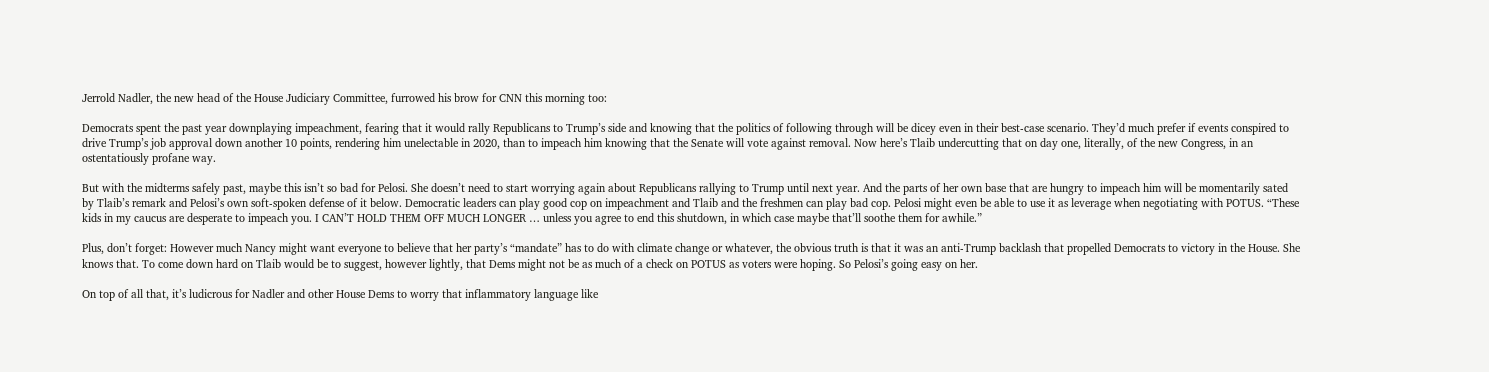Jerrold Nadler, the new head of the House Judiciary Committee, furrowed his brow for CNN this morning too:

Democrats spent the past year downplaying impeachment, fearing that it would rally Republicans to Trump’s side and knowing that the politics of following through will be dicey even in their best-case scenario. They’d much prefer if events conspired to drive Trump’s job approval down another 10 points, rendering him unelectable in 2020, than to impeach him knowing that the Senate will vote against removal. Now here’s Tlaib undercutting that on day one, literally, of the new Congress, in an ostentatiously profane way.

But with the midterms safely past, maybe this isn’t so bad for Pelosi. She doesn’t need to start worrying again about Republicans rallying to Trump until next year. And the parts of her own base that are hungry to impeach him will be momentarily sated by Tlaib’s remark and Pelosi’s own soft-spoken defense of it below. Democratic leaders can play good cop on impeachment and Tlaib and the freshmen can play bad cop. Pelosi might even be able to use it as leverage when negotiating with POTUS. “These kids in my caucus are desperate to impeach you. I CAN’T HOLD THEM OFF MUCH LONGER … unless you agree to end this shutdown, in which case maybe that’ll soothe them for awhile.”

Plus, don’t forget: However much Nancy might want everyone to believe that her party’s “mandate” has to do with climate change or whatever, the obvious truth is that it was an anti-Trump backlash that propelled Democrats to victory in the House. She knows that. To come down hard on Tlaib would be to suggest, however lightly, that Dems might not be as much of a check on POTUS as voters were hoping. So Pelosi’s going easy on her.

On top of all that, it’s ludicrous for Nadler and other House Dems to worry that inflammatory language like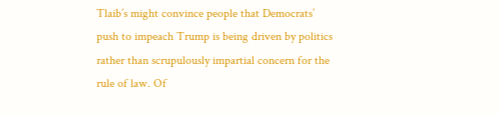Tlaib’s might convince people that Democrats’ push to impeach Trump is being driven by politics rather than scrupulously impartial concern for the rule of law. Of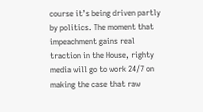course it’s being driven partly by politics. The moment that impeachment gains real traction in the House, righty media will go to work 24/7 on making the case that raw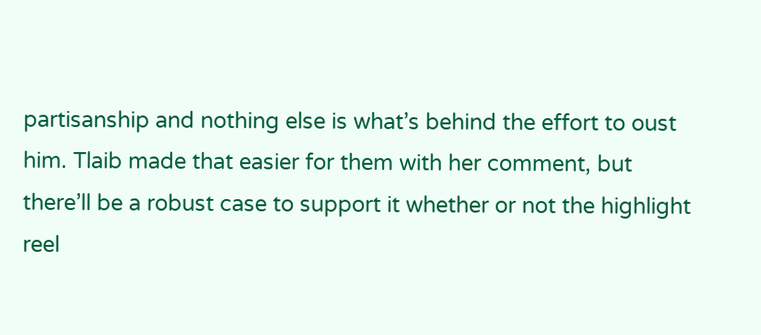partisanship and nothing else is what’s behind the effort to oust him. Tlaib made that easier for them with her comment, but there’ll be a robust case to support it whether or not the highlight reel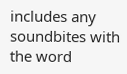includes any soundbites with the word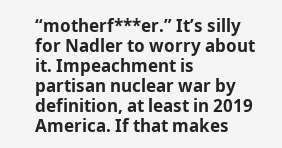“motherf***er.” It’s silly for Nadler to worry about it. Impeachment is partisan nuclear war by definition, at least in 2019 America. If that makes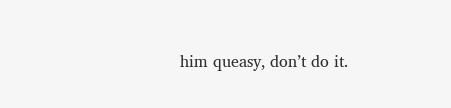him queasy, don’t do it.